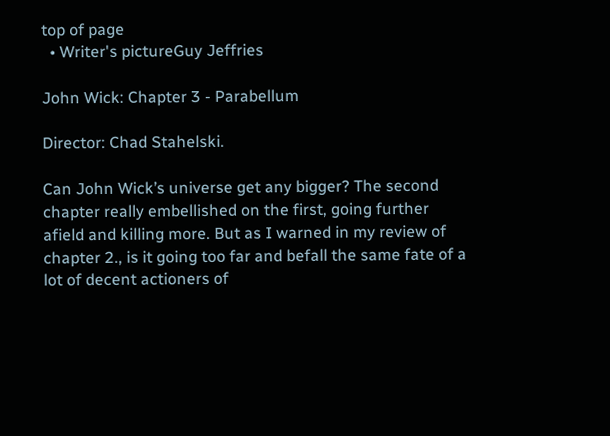top of page
  • Writer's pictureGuy Jeffries

John Wick: Chapter 3 - Parabellum

Director: Chad Stahelski.

Can John Wick’s universe get any bigger? The second chapter really embellished on the first, going further afield and killing more. But as I warned in my review of chapter 2., is it going too far and befall the same fate of a lot of decent actioners of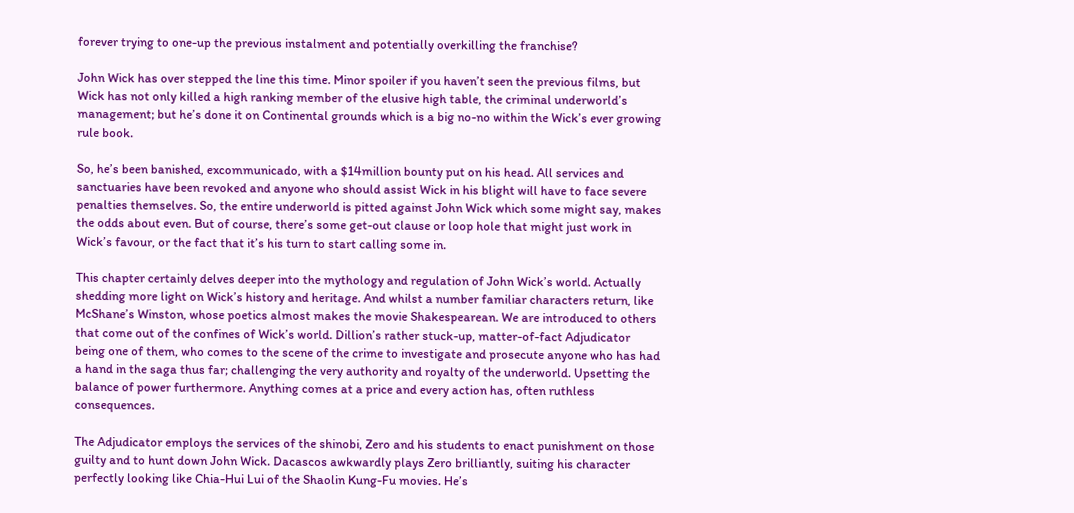forever trying to one-up the previous instalment and potentially overkilling the franchise?

John Wick has over stepped the line this time. Minor spoiler if you haven’t seen the previous films, but Wick has not only killed a high ranking member of the elusive high table, the criminal underworld’s management; but he’s done it on Continental grounds which is a big no-no within the Wick’s ever growing rule book.

So, he’s been banished, excommunicado, with a $14million bounty put on his head. All services and sanctuaries have been revoked and anyone who should assist Wick in his blight will have to face severe penalties themselves. So, the entire underworld is pitted against John Wick which some might say, makes the odds about even. But of course, there’s some get-out clause or loop hole that might just work in Wick’s favour, or the fact that it’s his turn to start calling some in.

This chapter certainly delves deeper into the mythology and regulation of John Wick’s world. Actually shedding more light on Wick’s history and heritage. And whilst a number familiar characters return, like McShane’s Winston, whose poetics almost makes the movie Shakespearean. We are introduced to others that come out of the confines of Wick’s world. Dillion’s rather stuck-up, matter-of-fact Adjudicator being one of them, who comes to the scene of the crime to investigate and prosecute anyone who has had a hand in the saga thus far; challenging the very authority and royalty of the underworld. Upsetting the balance of power furthermore. Anything comes at a price and every action has, often ruthless consequences.

The Adjudicator employs the services of the shinobi, Zero and his students to enact punishment on those guilty and to hunt down John Wick. Dacascos awkwardly plays Zero brilliantly, suiting his character perfectly looking like Chia-Hui Lui of the Shaolin Kung-Fu movies. He’s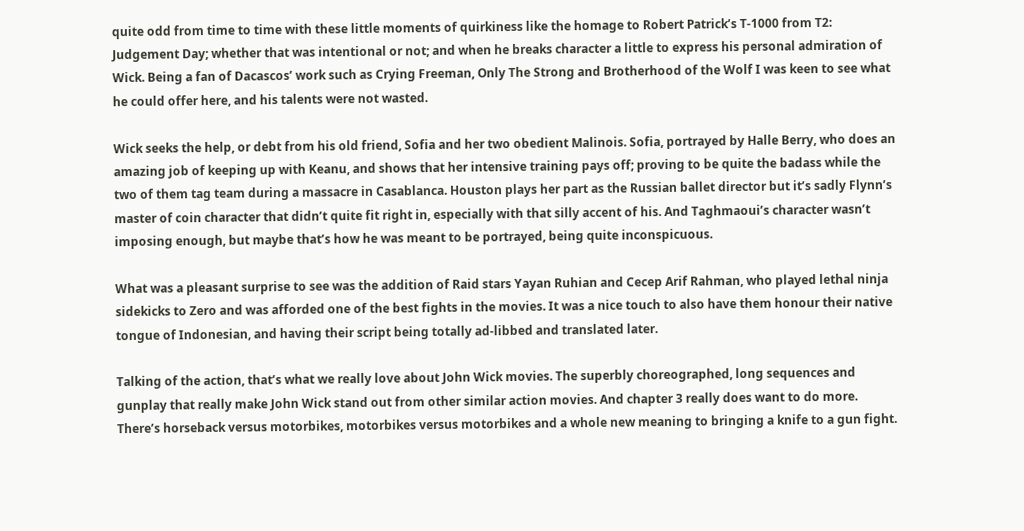quite odd from time to time with these little moments of quirkiness like the homage to Robert Patrick’s T-1000 from T2: Judgement Day; whether that was intentional or not; and when he breaks character a little to express his personal admiration of Wick. Being a fan of Dacascos’ work such as Crying Freeman, Only The Strong and Brotherhood of the Wolf I was keen to see what he could offer here, and his talents were not wasted.

Wick seeks the help, or debt from his old friend, Sofia and her two obedient Malinois. Sofia, portrayed by Halle Berry, who does an amazing job of keeping up with Keanu, and shows that her intensive training pays off; proving to be quite the badass while the two of them tag team during a massacre in Casablanca. Houston plays her part as the Russian ballet director but it’s sadly Flynn’s master of coin character that didn’t quite fit right in, especially with that silly accent of his. And Taghmaoui’s character wasn’t imposing enough, but maybe that’s how he was meant to be portrayed, being quite inconspicuous.

What was a pleasant surprise to see was the addition of Raid stars Yayan Ruhian and Cecep Arif Rahman, who played lethal ninja sidekicks to Zero and was afforded one of the best fights in the movies. It was a nice touch to also have them honour their native tongue of Indonesian, and having their script being totally ad-libbed and translated later.

Talking of the action, that’s what we really love about John Wick movies. The superbly choreographed, long sequences and gunplay that really make John Wick stand out from other similar action movies. And chapter 3 really does want to do more. There’s horseback versus motorbikes, motorbikes versus motorbikes and a whole new meaning to bringing a knife to a gun fight.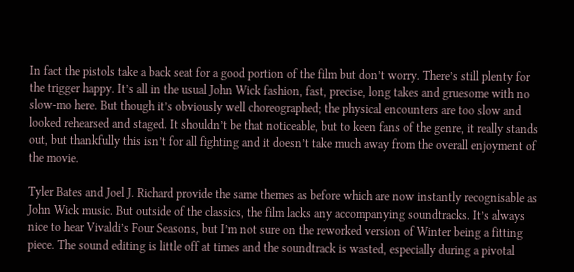In fact the pistols take a back seat for a good portion of the film but don’t worry. There’s still plenty for the trigger happy. It’s all in the usual John Wick fashion, fast, precise, long takes and gruesome with no slow-mo here. But though it’s obviously well choreographed; the physical encounters are too slow and looked rehearsed and staged. It shouldn’t be that noticeable, but to keen fans of the genre, it really stands out, but thankfully this isn’t for all fighting and it doesn’t take much away from the overall enjoyment of the movie.

Tyler Bates and Joel J. Richard provide the same themes as before which are now instantly recognisable as John Wick music. But outside of the classics, the film lacks any accompanying soundtracks. It’s always nice to hear Vivaldi’s Four Seasons, but I’m not sure on the reworked version of Winter being a fitting piece. The sound editing is little off at times and the soundtrack is wasted, especially during a pivotal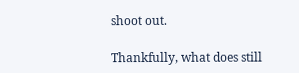shoot out.

Thankfully, what does still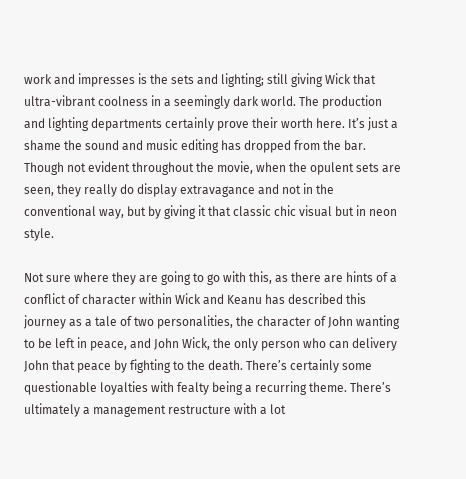work and impresses is the sets and lighting; still giving Wick that ultra-vibrant coolness in a seemingly dark world. The production and lighting departments certainly prove their worth here. It’s just a shame the sound and music editing has dropped from the bar. Though not evident throughout the movie, when the opulent sets are seen, they really do display extravagance and not in the conventional way, but by giving it that classic chic visual but in neon style.

Not sure where they are going to go with this, as there are hints of a conflict of character within Wick and Keanu has described this journey as a tale of two personalities, the character of John wanting to be left in peace, and John Wick, the only person who can delivery John that peace by fighting to the death. There’s certainly some questionable loyalties with fealty being a recurring theme. There’s ultimately a management restructure with a lot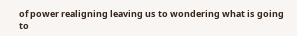of power realigning leaving us to wondering what is going to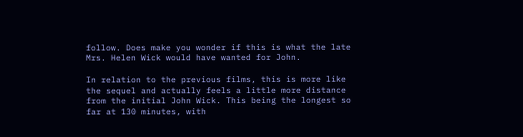follow. Does make you wonder if this is what the late Mrs. Helen Wick would have wanted for John.

In relation to the previous films, this is more like the sequel and actually feels a little more distance from the initial John Wick. This being the longest so far at 130 minutes, with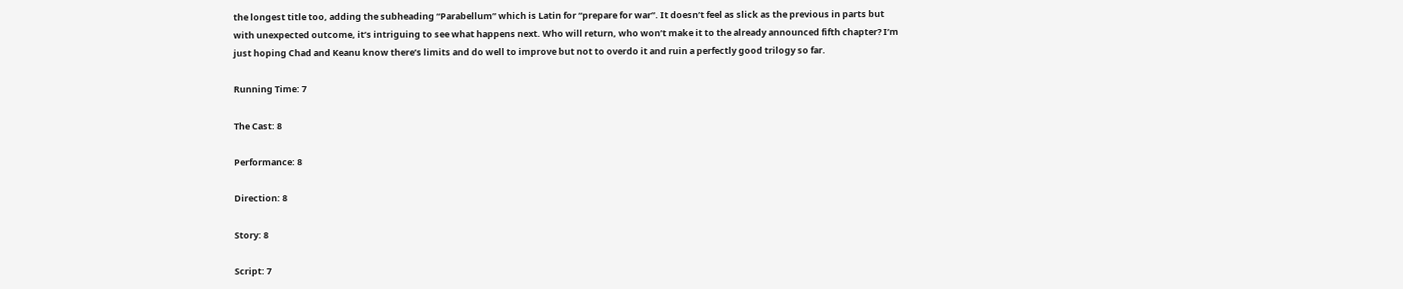the longest title too, adding the subheading “Parabellum” which is Latin for “prepare for war”. It doesn’t feel as slick as the previous in parts but with unexpected outcome, it’s intriguing to see what happens next. Who will return, who won’t make it to the already announced fifth chapter? I’m just hoping Chad and Keanu know there’s limits and do well to improve but not to overdo it and ruin a perfectly good trilogy so far.

Running Time: 7

The Cast: 8

Performance: 8

Direction: 8

Story: 8

Script: 7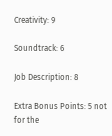Creativity: 9

Soundtrack: 6

Job Description: 8

Extra Bonus Points: 5 not for the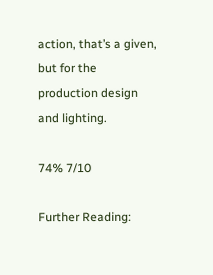action, that’s a given, but for the production design and lighting.

74% 7/10

Further Reading: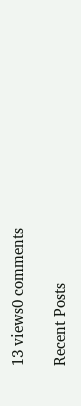13 views0 comments

Recent Posts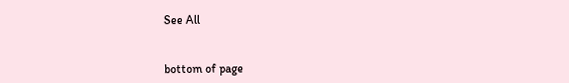See All


bottom of page